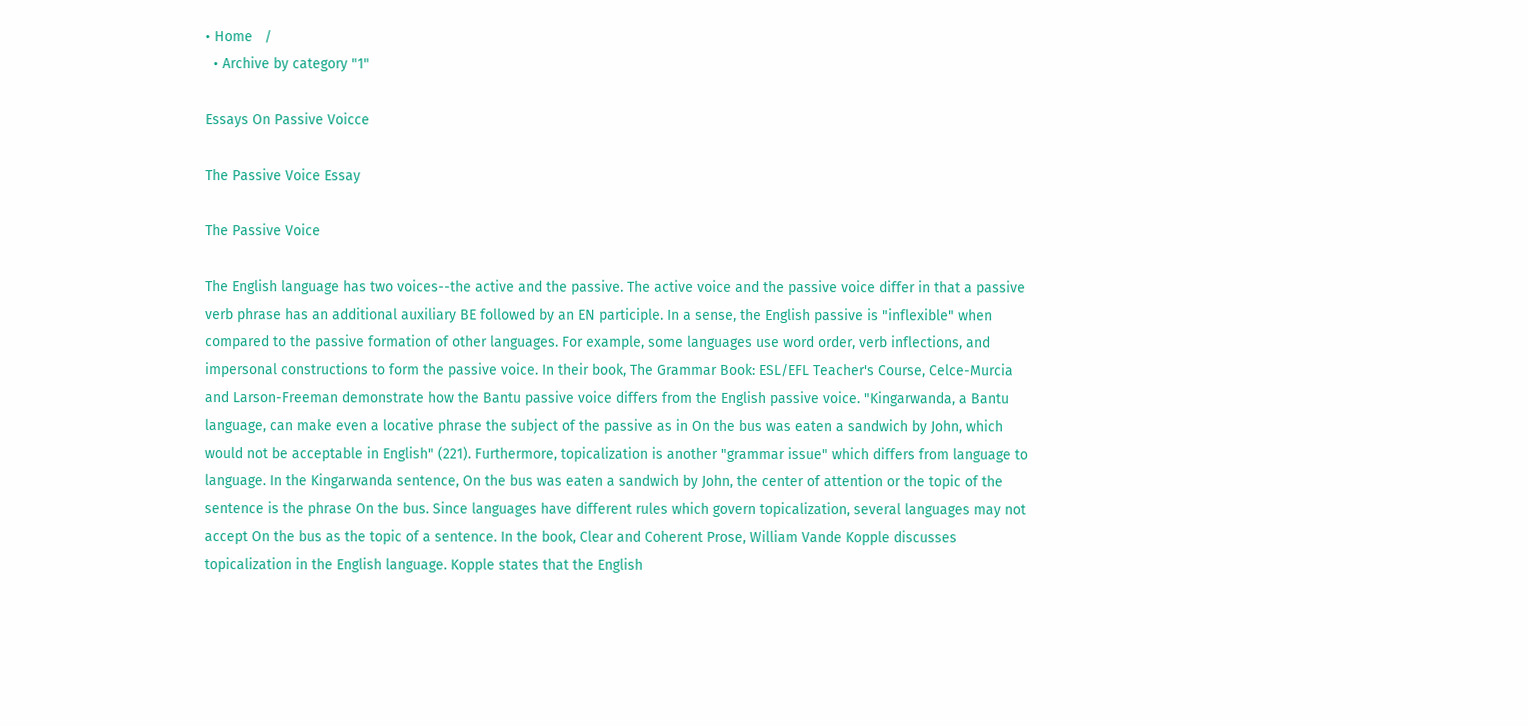• Home   /
  • Archive by category "1"

Essays On Passive Voicce

The Passive Voice Essay

The Passive Voice

The English language has two voices--the active and the passive. The active voice and the passive voice differ in that a passive verb phrase has an additional auxiliary BE followed by an EN participle. In a sense, the English passive is "inflexible" when compared to the passive formation of other languages. For example, some languages use word order, verb inflections, and impersonal constructions to form the passive voice. In their book, The Grammar Book: ESL/EFL Teacher's Course, Celce-Murcia and Larson-Freeman demonstrate how the Bantu passive voice differs from the English passive voice. "Kingarwanda, a Bantu language, can make even a locative phrase the subject of the passive as in On the bus was eaten a sandwich by John, which would not be acceptable in English" (221). Furthermore, topicalization is another "grammar issue" which differs from language to language. In the Kingarwanda sentence, On the bus was eaten a sandwich by John, the center of attention or the topic of the sentence is the phrase On the bus. Since languages have different rules which govern topicalization, several languages may not accept On the bus as the topic of a sentence. In the book, Clear and Coherent Prose, William Vande Kopple discusses topicalization in the English language. Kopple states that the English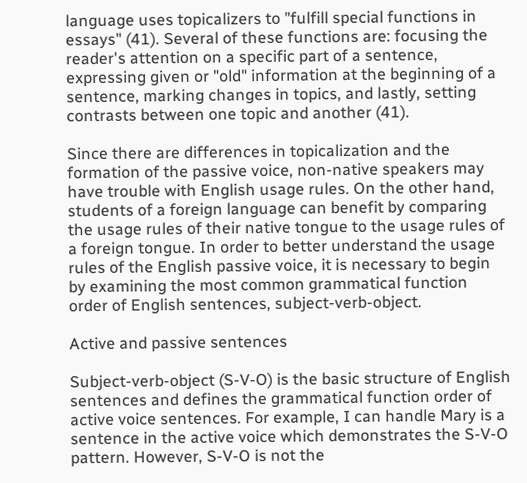language uses topicalizers to "fulfill special functions in essays" (41). Several of these functions are: focusing the reader's attention on a specific part of a sentence, expressing given or "old" information at the beginning of a sentence, marking changes in topics, and lastly, setting contrasts between one topic and another (41).

Since there are differences in topicalization and the formation of the passive voice, non-native speakers may have trouble with English usage rules. On the other hand, students of a foreign language can benefit by comparing the usage rules of their native tongue to the usage rules of a foreign tongue. In order to better understand the usage rules of the English passive voice, it is necessary to begin by examining the most common grammatical function order of English sentences, subject-verb-object.

Active and passive sentences

Subject-verb-object (S-V-O) is the basic structure of English sentences and defines the grammatical function order of active voice sentences. For example, I can handle Mary is a sentence in the active voice which demonstrates the S-V-O pattern. However, S-V-O is not the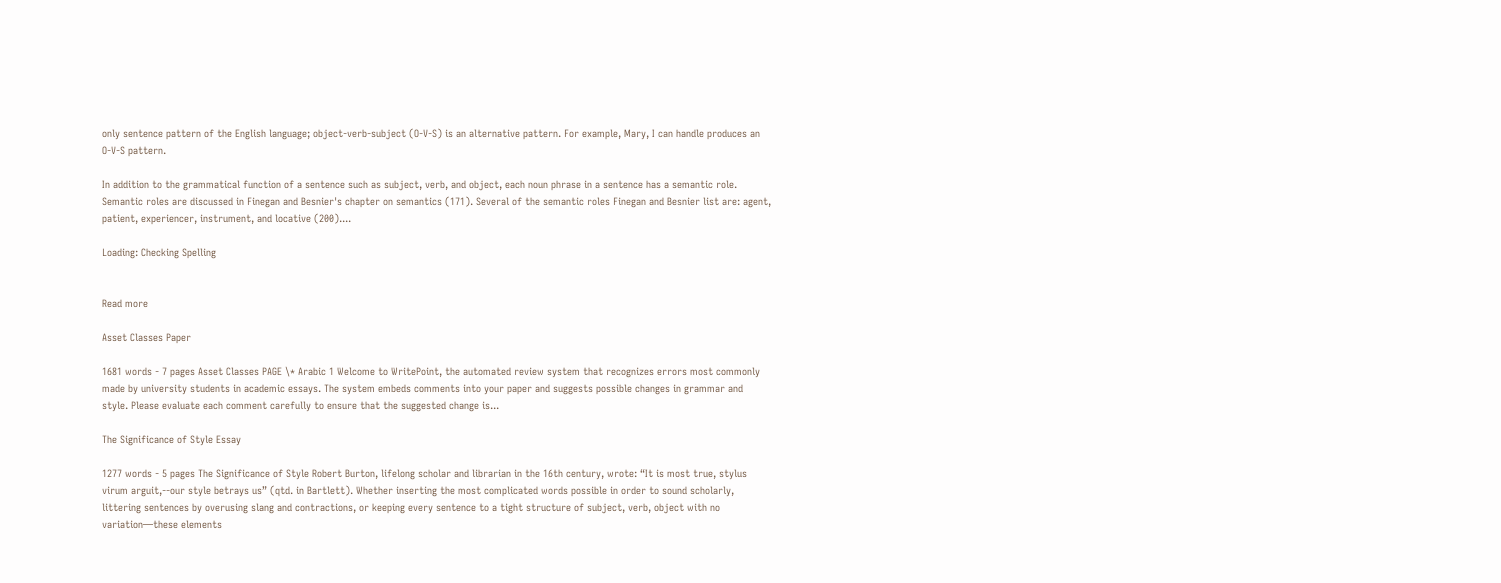only sentence pattern of the English language; object-verb-subject (O-V-S) is an alternative pattern. For example, Mary, I can handle produces an O-V-S pattern.

In addition to the grammatical function of a sentence such as subject, verb, and object, each noun phrase in a sentence has a semantic role. Semantic roles are discussed in Finegan and Besnier's chapter on semantics (171). Several of the semantic roles Finegan and Besnier list are: agent, patient, experiencer, instrument, and locative (200)....

Loading: Checking Spelling


Read more

Asset Classes Paper

1681 words - 7 pages Asset Classes PAGE \* Arabic 1 Welcome to WritePoint, the automated review system that recognizes errors most commonly made by university students in academic essays. The system embeds comments into your paper and suggests possible changes in grammar and style. Please evaluate each comment carefully to ensure that the suggested change is...

The Significance of Style Essay

1277 words - 5 pages The Significance of Style Robert Burton, lifelong scholar and librarian in the 16th century, wrote: “It is most true, stylus virum arguit,--our style betrays us” (qtd. in Bartlett). Whether inserting the most complicated words possible in order to sound scholarly, littering sentences by overusing slang and contractions, or keeping every sentence to a tight structure of subject, verb, object with no variation—these elements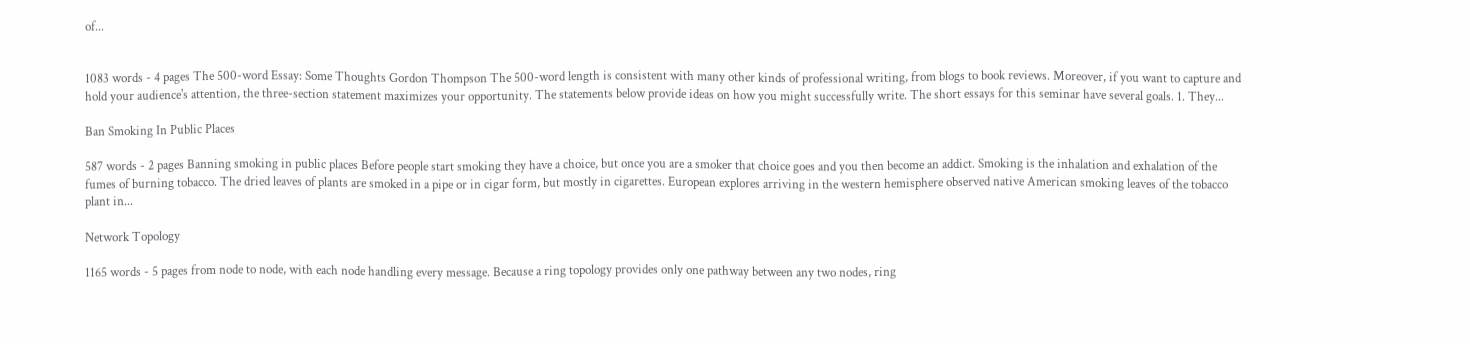of...


1083 words - 4 pages The 500-word Essay: Some Thoughts Gordon Thompson The 500-word length is consistent with many other kinds of professional writing, from blogs to book reviews. Moreover, if you want to capture and hold your audience's attention, the three-section statement maximizes your opportunity. The statements below provide ideas on how you might successfully write. The short essays for this seminar have several goals. 1. They...

Ban Smoking In Public Places

587 words - 2 pages Banning smoking in public places Before people start smoking they have a choice, but once you are a smoker that choice goes and you then become an addict. Smoking is the inhalation and exhalation of the fumes of burning tobacco. The dried leaves of plants are smoked in a pipe or in cigar form, but mostly in cigarettes. European explores arriving in the western hemisphere observed native American smoking leaves of the tobacco plant in...

Network Topology

1165 words - 5 pages from node to node, with each node handling every message. Because a ring topology provides only one pathway between any two nodes, ring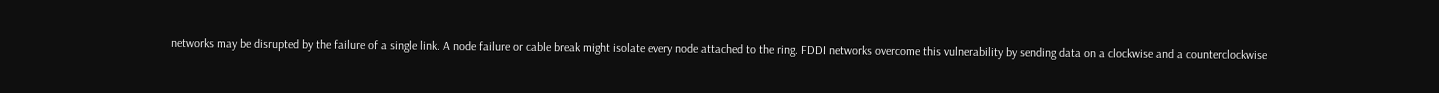networks may be disrupted by the failure of a single link. A node failure or cable break might isolate every node attached to the ring. FDDI networks overcome this vulnerability by sending data on a clockwise and a counterclockwise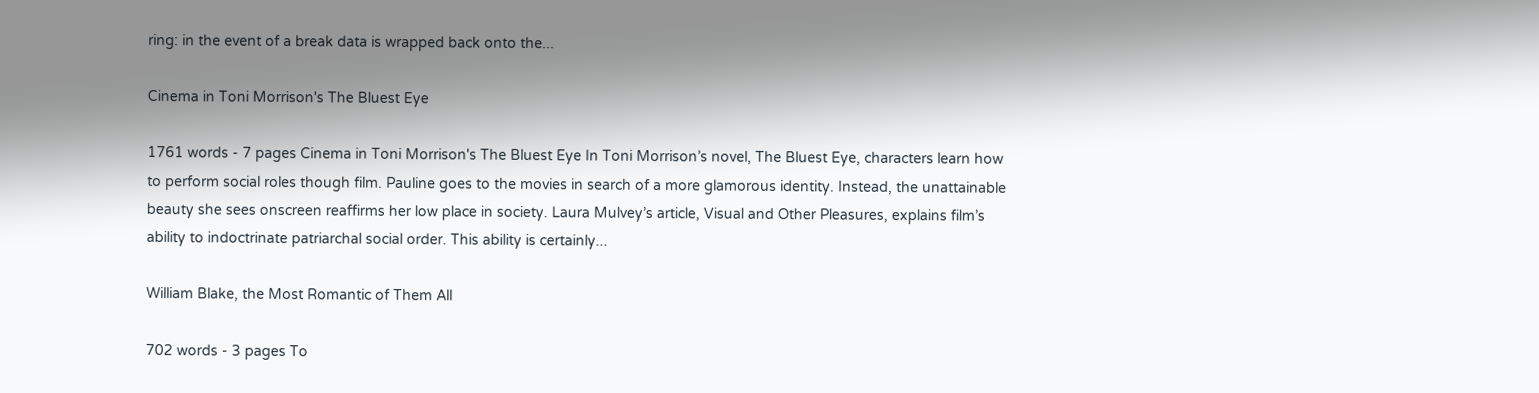ring: in the event of a break data is wrapped back onto the...

Cinema in Toni Morrison's The Bluest Eye

1761 words - 7 pages Cinema in Toni Morrison's The Bluest Eye In Toni Morrison’s novel, The Bluest Eye, characters learn how to perform social roles though film. Pauline goes to the movies in search of a more glamorous identity. Instead, the unattainable beauty she sees onscreen reaffirms her low place in society. Laura Mulvey’s article, Visual and Other Pleasures, explains film’s ability to indoctrinate patriarchal social order. This ability is certainly...

William Blake, the Most Romantic of Them All

702 words - 3 pages To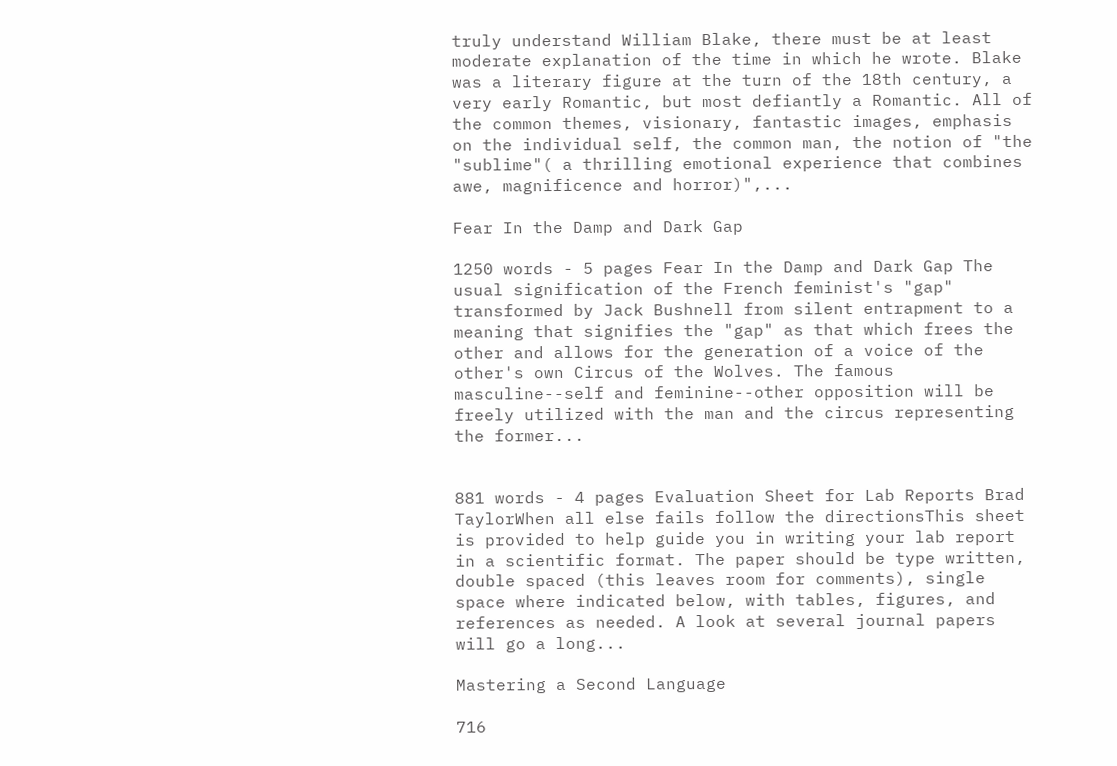truly understand William Blake, there must be at least moderate explanation of the time in which he wrote. Blake was a literary figure at the turn of the 18th century, a very early Romantic, but most defiantly a Romantic. All of the common themes, visionary, fantastic images, emphasis on the individual self, the common man, the notion of "the "sublime"( a thrilling emotional experience that combines awe, magnificence and horror)",...

Fear In the Damp and Dark Gap

1250 words - 5 pages Fear In the Damp and Dark Gap The usual signification of the French feminist's "gap" transformed by Jack Bushnell from silent entrapment to a meaning that signifies the "gap" as that which frees the other and allows for the generation of a voice of the other's own Circus of the Wolves. The famous masculine--self and feminine--other opposition will be freely utilized with the man and the circus representing the former...


881 words - 4 pages Evaluation Sheet for Lab Reports Brad TaylorWhen all else fails follow the directionsThis sheet is provided to help guide you in writing your lab report in a scientific format. The paper should be type written, double spaced (this leaves room for comments), single space where indicated below, with tables, figures, and references as needed. A look at several journal papers will go a long...

Mastering a Second Language

716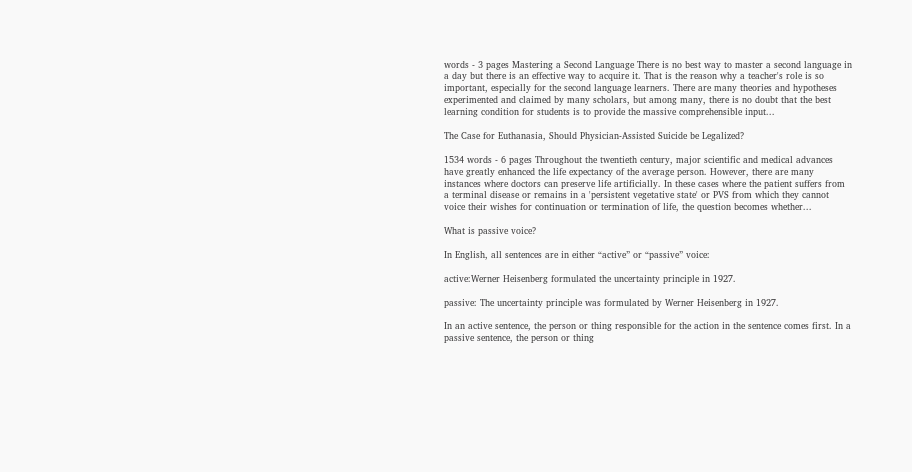words - 3 pages Mastering a Second Language There is no best way to master a second language in a day but there is an effective way to acquire it. That is the reason why a teacher's role is so important, especially for the second language learners. There are many theories and hypotheses experimented and claimed by many scholars, but among many, there is no doubt that the best learning condition for students is to provide the massive comprehensible input...

The Case for Euthanasia, Should Physician-Assisted Suicide be Legalized?

1534 words - 6 pages Throughout the twentieth century, major scientific and medical advances have greatly enhanced the life expectancy of the average person. However, there are many instances where doctors can preserve life artificially. In these cases where the patient suffers from a terminal disease or remains in a 'persistent vegetative state' or PVS from which they cannot voice their wishes for continuation or termination of life, the question becomes whether...

What is passive voice?

In English, all sentences are in either “active” or “passive” voice:

active:Werner Heisenberg formulated the uncertainty principle in 1927.

passive: The uncertainty principle was formulated by Werner Heisenberg in 1927.

In an active sentence, the person or thing responsible for the action in the sentence comes first. In a passive sentence, the person or thing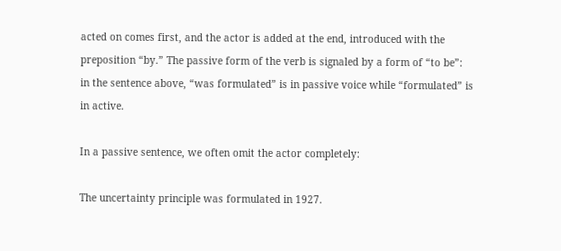acted on comes first, and the actor is added at the end, introduced with the preposition “by.” The passive form of the verb is signaled by a form of “to be”: in the sentence above, “was formulated” is in passive voice while “formulated” is in active.

In a passive sentence, we often omit the actor completely:

The uncertainty principle was formulated in 1927.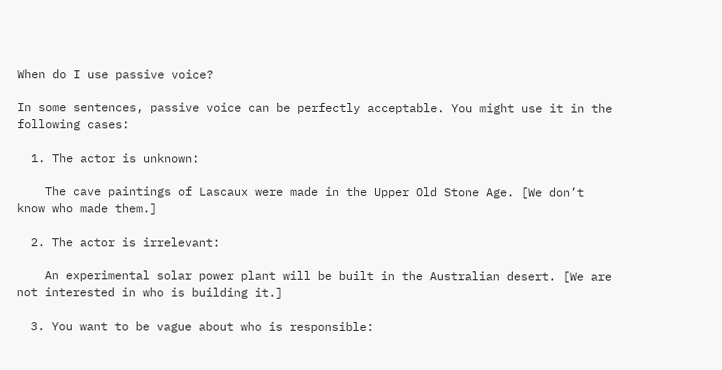When do I use passive voice?

In some sentences, passive voice can be perfectly acceptable. You might use it in the following cases:

  1. The actor is unknown:

    The cave paintings of Lascaux were made in the Upper Old Stone Age. [We don’t know who made them.]

  2. The actor is irrelevant:

    An experimental solar power plant will be built in the Australian desert. [We are not interested in who is building it.]

  3. You want to be vague about who is responsible: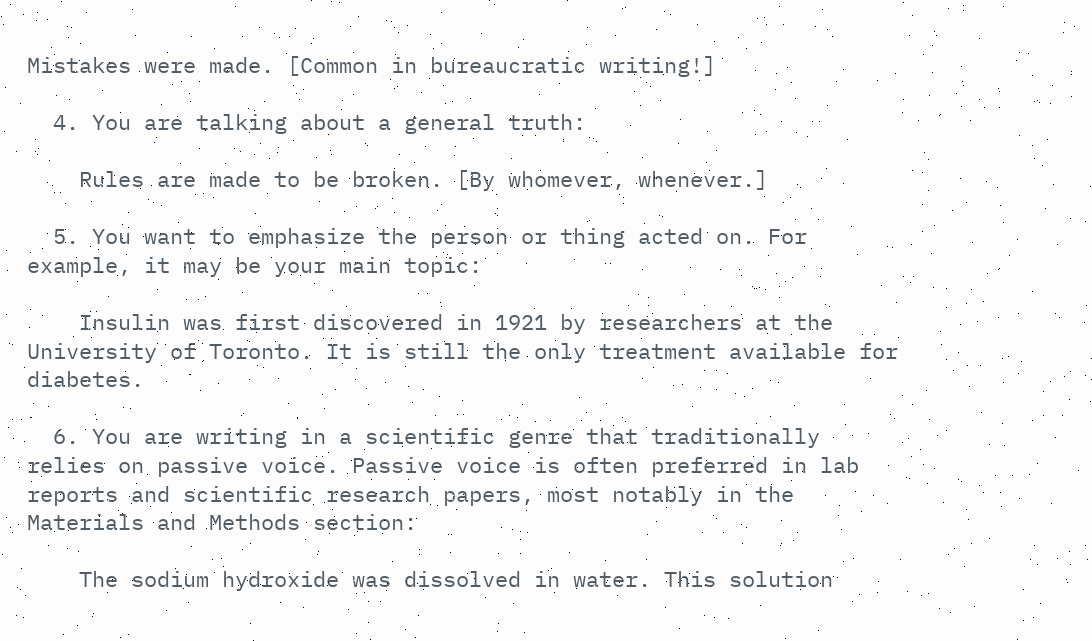Mistakes were made. [Common in bureaucratic writing!]

  4. You are talking about a general truth:

    Rules are made to be broken. [By whomever, whenever.]

  5. You want to emphasize the person or thing acted on. For example, it may be your main topic:

    Insulin was first discovered in 1921 by researchers at the University of Toronto. It is still the only treatment available for diabetes.

  6. You are writing in a scientific genre that traditionally relies on passive voice. Passive voice is often preferred in lab reports and scientific research papers, most notably in the Materials and Methods section:

    The sodium hydroxide was dissolved in water. This solution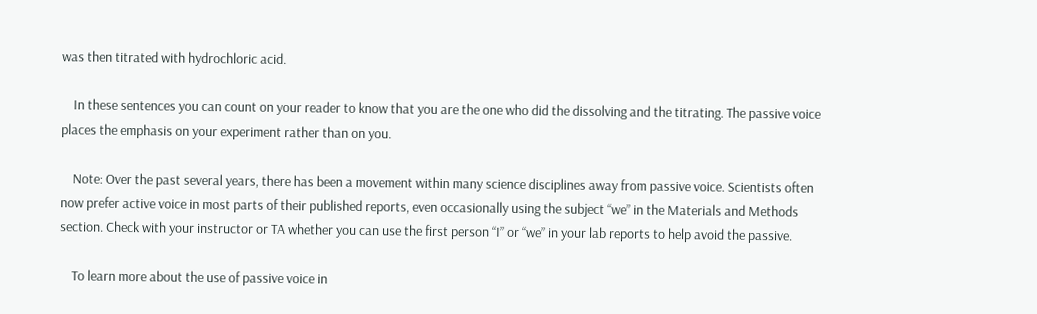was then titrated with hydrochloric acid.

    In these sentences you can count on your reader to know that you are the one who did the dissolving and the titrating. The passive voice places the emphasis on your experiment rather than on you.

    Note: Over the past several years, there has been a movement within many science disciplines away from passive voice. Scientists often now prefer active voice in most parts of their published reports, even occasionally using the subject “we” in the Materials and Methods section. Check with your instructor or TA whether you can use the first person “I” or “we” in your lab reports to help avoid the passive.

    To learn more about the use of passive voice in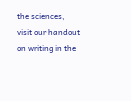the sciences, visit our handout on writing in the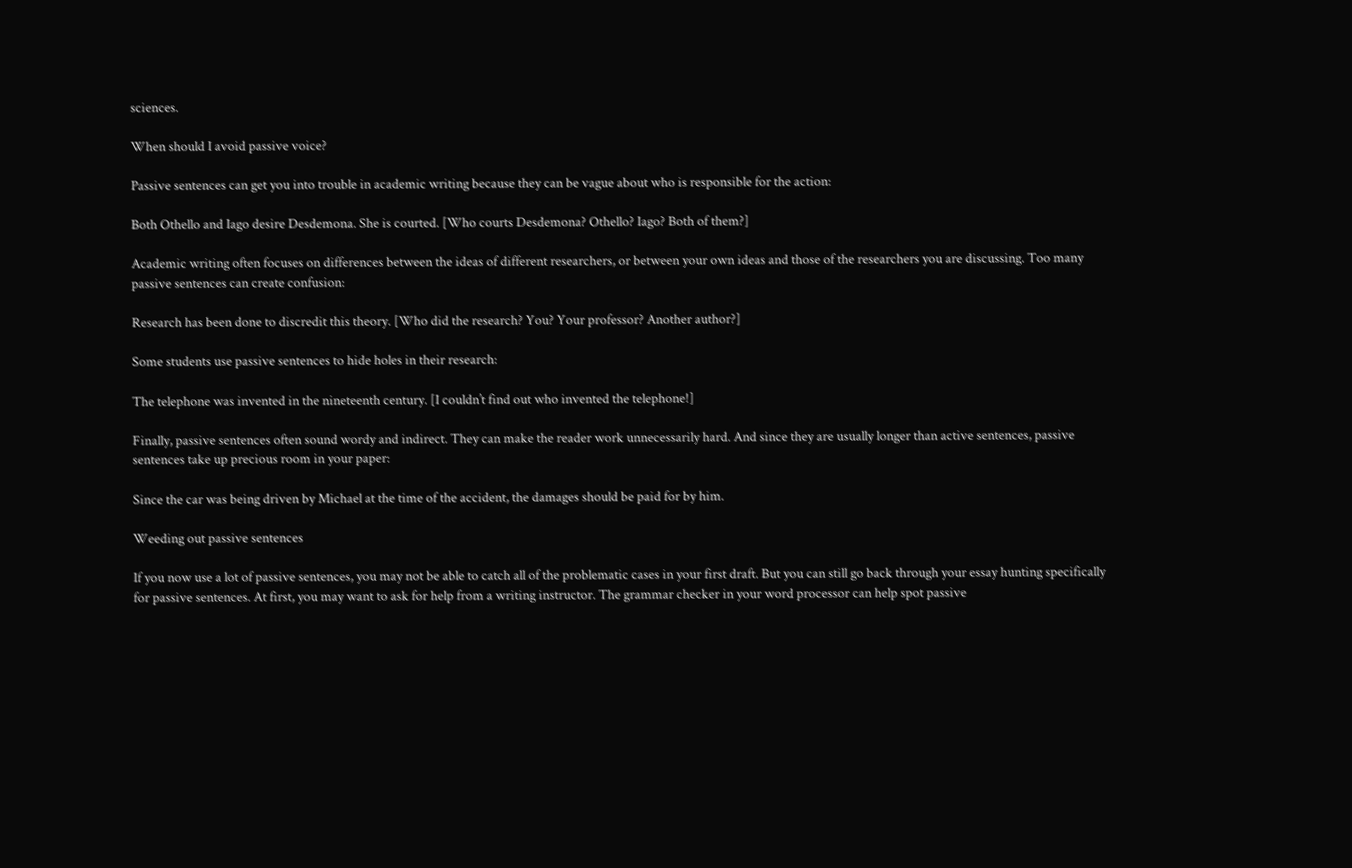sciences.

When should I avoid passive voice?

Passive sentences can get you into trouble in academic writing because they can be vague about who is responsible for the action:

Both Othello and Iago desire Desdemona. She is courted. [Who courts Desdemona? Othello? Iago? Both of them?]

Academic writing often focuses on differences between the ideas of different researchers, or between your own ideas and those of the researchers you are discussing. Too many passive sentences can create confusion:

Research has been done to discredit this theory. [Who did the research? You? Your professor? Another author?]

Some students use passive sentences to hide holes in their research:

The telephone was invented in the nineteenth century. [I couldn’t find out who invented the telephone!]

Finally, passive sentences often sound wordy and indirect. They can make the reader work unnecessarily hard. And since they are usually longer than active sentences, passive sentences take up precious room in your paper:

Since the car was being driven by Michael at the time of the accident, the damages should be paid for by him.

Weeding out passive sentences

If you now use a lot of passive sentences, you may not be able to catch all of the problematic cases in your first draft. But you can still go back through your essay hunting specifically for passive sentences. At first, you may want to ask for help from a writing instructor. The grammar checker in your word processor can help spot passive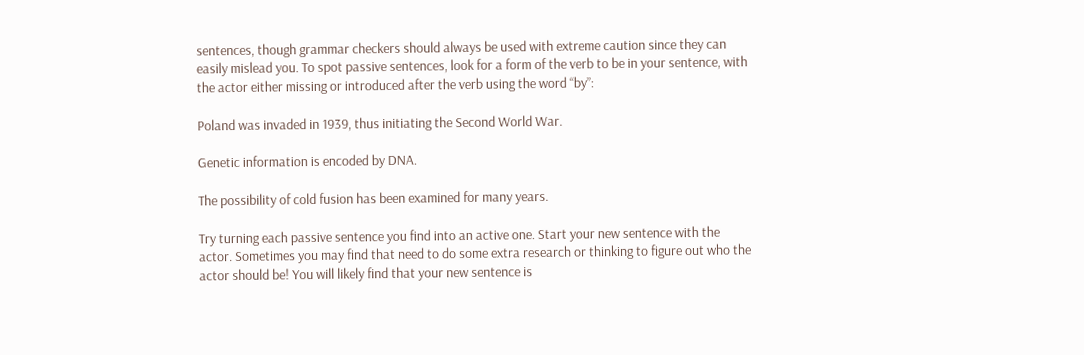sentences, though grammar checkers should always be used with extreme caution since they can easily mislead you. To spot passive sentences, look for a form of the verb to be in your sentence, with the actor either missing or introduced after the verb using the word “by”:

Poland was invaded in 1939, thus initiating the Second World War.

Genetic information is encoded by DNA.

The possibility of cold fusion has been examined for many years.

Try turning each passive sentence you find into an active one. Start your new sentence with the actor. Sometimes you may find that need to do some extra research or thinking to figure out who the actor should be! You will likely find that your new sentence is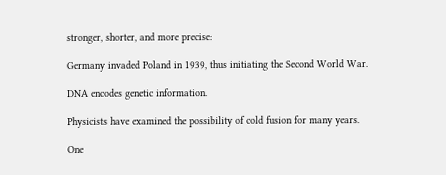stronger, shorter, and more precise:

Germany invaded Poland in 1939, thus initiating the Second World War.

DNA encodes genetic information.

Physicists have examined the possibility of cold fusion for many years.

One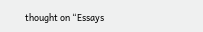thought on “Essays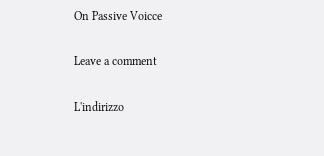On Passive Voicce

Leave a comment

L'indirizzo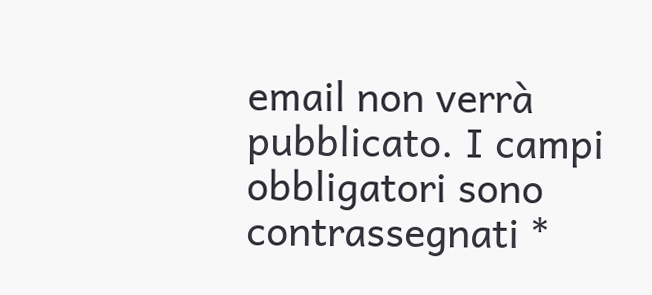email non verrà pubblicato. I campi obbligatori sono contrassegnati *